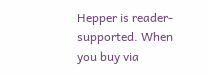Hepper is reader-supported. When you buy via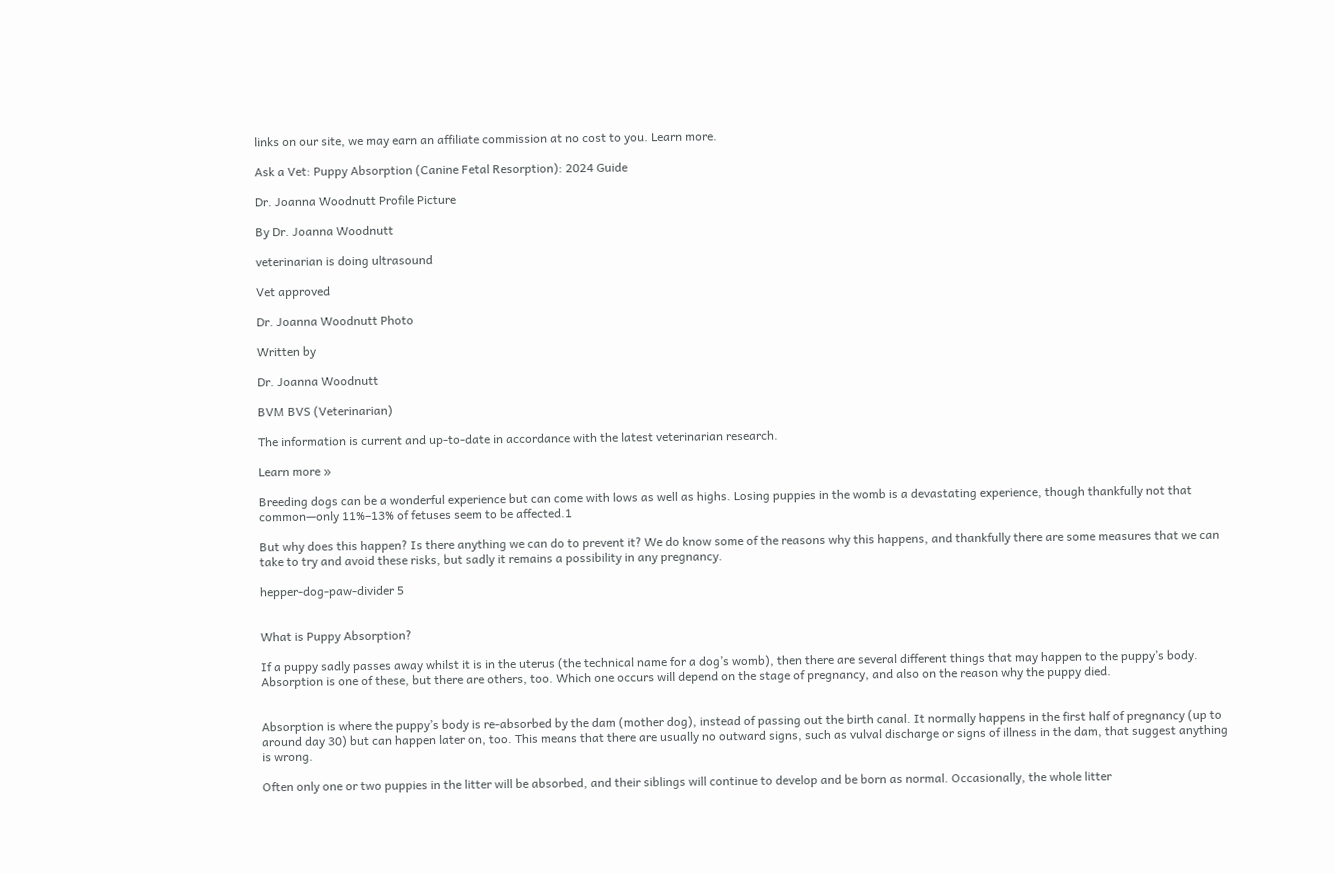links on our site, we may earn an affiliate commission at no cost to you. Learn more.

Ask a Vet: Puppy Absorption (Canine Fetal Resorption): 2024 Guide

Dr. Joanna Woodnutt Profile Picture

By Dr. Joanna Woodnutt

veterinarian is doing ultrasound

Vet approved

Dr. Joanna Woodnutt Photo

Written by

Dr. Joanna Woodnutt

BVM BVS (Veterinarian)

The information is current and up-to-date in accordance with the latest veterinarian research.

Learn more »

Breeding dogs can be a wonderful experience but can come with lows as well as highs. Losing puppies in the womb is a devastating experience, though thankfully not that common—only 11%–13% of fetuses seem to be affected.1

But why does this happen? Is there anything we can do to prevent it? We do know some of the reasons why this happens, and thankfully there are some measures that we can take to try and avoid these risks, but sadly it remains a possibility in any pregnancy.

hepper-dog-paw-divider 5


What is Puppy Absorption?

If a puppy sadly passes away whilst it is in the uterus (the technical name for a dog’s womb), then there are several different things that may happen to the puppy’s body. Absorption is one of these, but there are others, too. Which one occurs will depend on the stage of pregnancy, and also on the reason why the puppy died.


Absorption is where the puppy’s body is re-absorbed by the dam (mother dog), instead of passing out the birth canal. It normally happens in the first half of pregnancy (up to around day 30) but can happen later on, too. This means that there are usually no outward signs, such as vulval discharge or signs of illness in the dam, that suggest anything is wrong.

Often only one or two puppies in the litter will be absorbed, and their siblings will continue to develop and be born as normal. Occasionally, the whole litter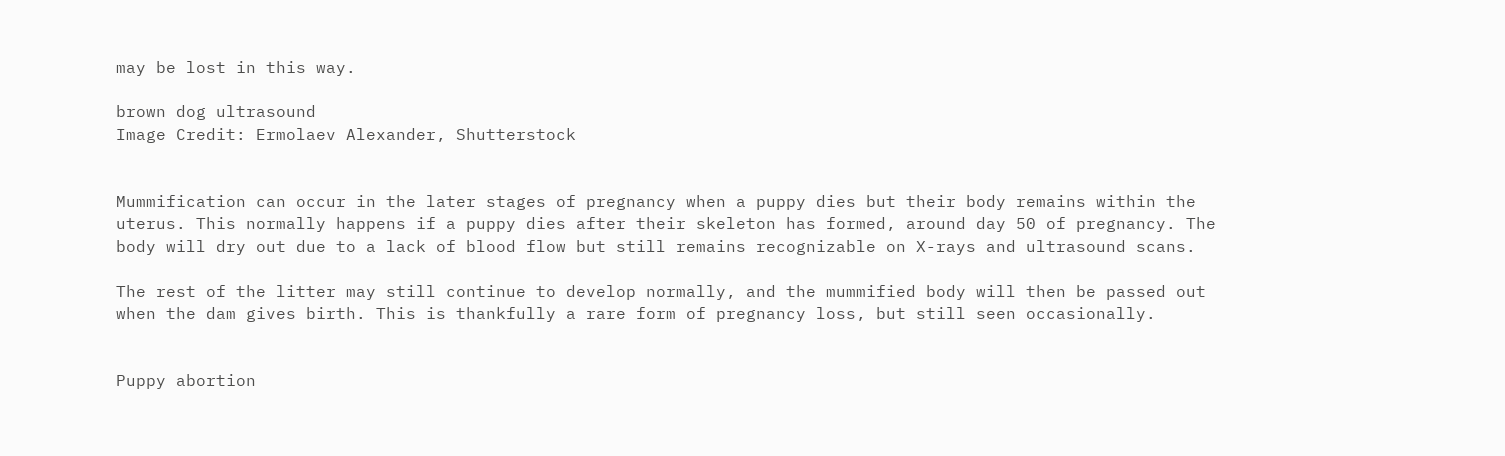may be lost in this way.

brown dog ultrasound
Image Credit: Ermolaev Alexander, Shutterstock


Mummification can occur in the later stages of pregnancy when a puppy dies but their body remains within the uterus. This normally happens if a puppy dies after their skeleton has formed, around day 50 of pregnancy. The body will dry out due to a lack of blood flow but still remains recognizable on X-rays and ultrasound scans.

The rest of the litter may still continue to develop normally, and the mummified body will then be passed out when the dam gives birth. This is thankfully a rare form of pregnancy loss, but still seen occasionally.


Puppy abortion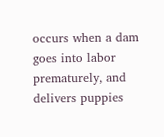occurs when a dam goes into labor prematurely, and delivers puppies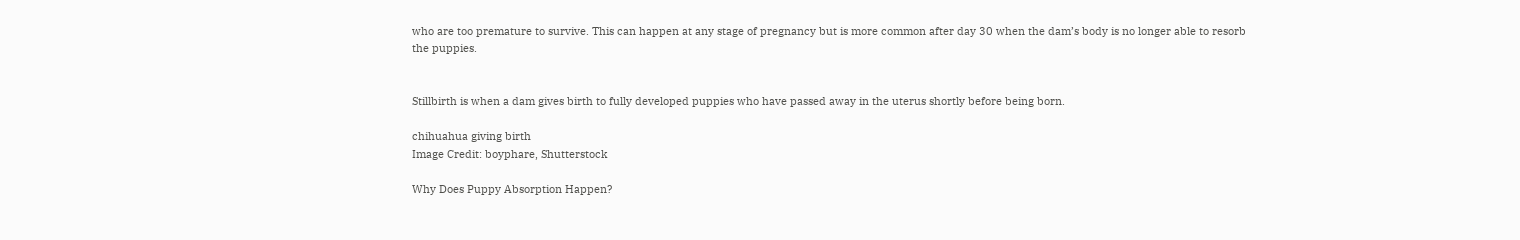who are too premature to survive. This can happen at any stage of pregnancy but is more common after day 30 when the dam’s body is no longer able to resorb the puppies.


Stillbirth is when a dam gives birth to fully developed puppies who have passed away in the uterus shortly before being born.

chihuahua giving birth
Image Credit: boyphare, Shutterstock

Why Does Puppy Absorption Happen?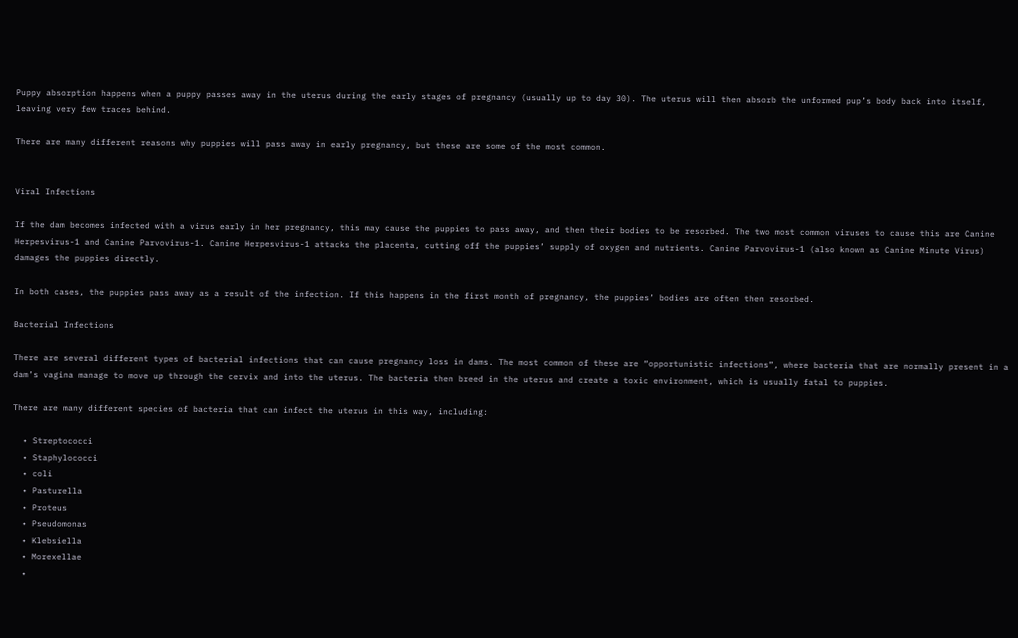Puppy absorption happens when a puppy passes away in the uterus during the early stages of pregnancy (usually up to day 30). The uterus will then absorb the unformed pup’s body back into itself, leaving very few traces behind.

There are many different reasons why puppies will pass away in early pregnancy, but these are some of the most common.


Viral Infections

If the dam becomes infected with a virus early in her pregnancy, this may cause the puppies to pass away, and then their bodies to be resorbed. The two most common viruses to cause this are Canine Herpesvirus-1 and Canine Parvovirus-1. Canine Herpesvirus-1 attacks the placenta, cutting off the puppies’ supply of oxygen and nutrients. Canine Parvovirus-1 (also known as Canine Minute Virus) damages the puppies directly.

In both cases, the puppies pass away as a result of the infection. If this happens in the first month of pregnancy, the puppies’ bodies are often then resorbed.

Bacterial Infections

There are several different types of bacterial infections that can cause pregnancy loss in dams. The most common of these are “opportunistic infections”, where bacteria that are normally present in a dam’s vagina manage to move up through the cervix and into the uterus. The bacteria then breed in the uterus and create a toxic environment, which is usually fatal to puppies.

There are many different species of bacteria that can infect the uterus in this way, including:

  • Streptococci
  • Staphylococci
  • coli
  • Pasturella
  • Proteus
  • Pseudomonas
  • Klebsiella
  • Morexellae
  •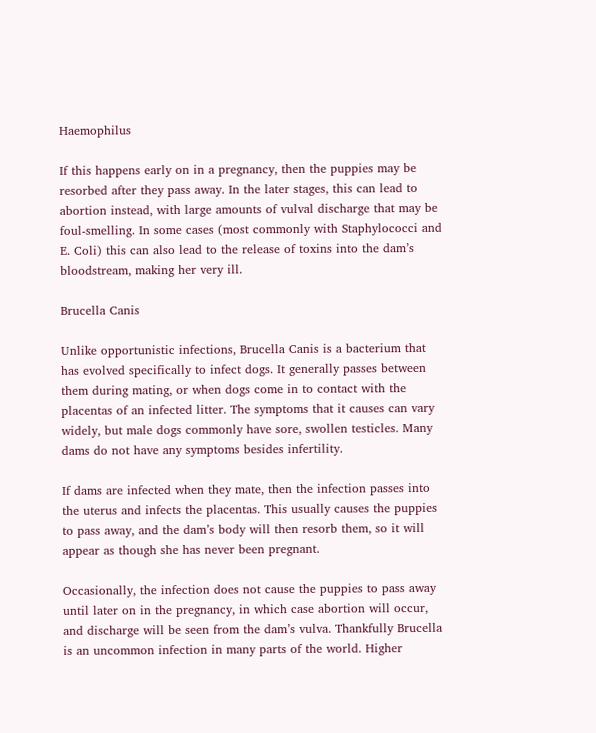Haemophilus

If this happens early on in a pregnancy, then the puppies may be resorbed after they pass away. In the later stages, this can lead to abortion instead, with large amounts of vulval discharge that may be foul-smelling. In some cases (most commonly with Staphylococci and E. Coli) this can also lead to the release of toxins into the dam’s bloodstream, making her very ill.

Brucella Canis

Unlike opportunistic infections, Brucella Canis is a bacterium that has evolved specifically to infect dogs. It generally passes between them during mating, or when dogs come in to contact with the placentas of an infected litter. The symptoms that it causes can vary widely, but male dogs commonly have sore, swollen testicles. Many dams do not have any symptoms besides infertility.

If dams are infected when they mate, then the infection passes into the uterus and infects the placentas. This usually causes the puppies to pass away, and the dam’s body will then resorb them, so it will appear as though she has never been pregnant.

Occasionally, the infection does not cause the puppies to pass away until later on in the pregnancy, in which case abortion will occur, and discharge will be seen from the dam’s vulva. Thankfully Brucella is an uncommon infection in many parts of the world. Higher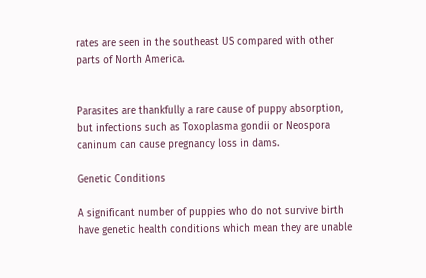rates are seen in the southeast US compared with other parts of North America.


Parasites are thankfully a rare cause of puppy absorption, but infections such as Toxoplasma gondii or Neospora caninum can cause pregnancy loss in dams.

Genetic Conditions

A significant number of puppies who do not survive birth have genetic health conditions which mean they are unable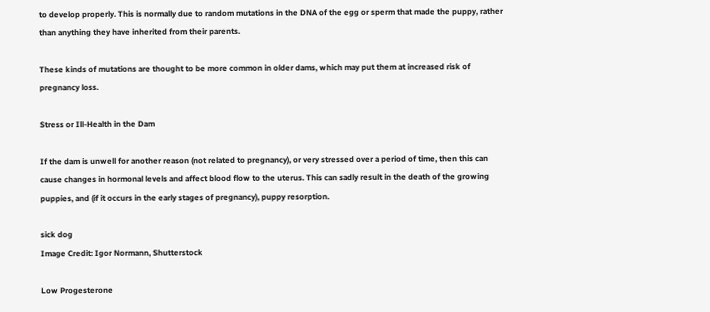to develop properly. This is normally due to random mutations in the DNA of the egg or sperm that made the puppy, rather than anything they have inherited from their parents.

These kinds of mutations are thought to be more common in older dams, which may put them at increased risk of pregnancy loss.

Stress or Ill-Health in the Dam

If the dam is unwell for another reason (not related to pregnancy), or very stressed over a period of time, then this can cause changes in hormonal levels and affect blood flow to the uterus. This can sadly result in the death of the growing puppies, and (if it occurs in the early stages of pregnancy), puppy resorption.

sick dog
Image Credit: Igor Normann, Shutterstock

Low Progesterone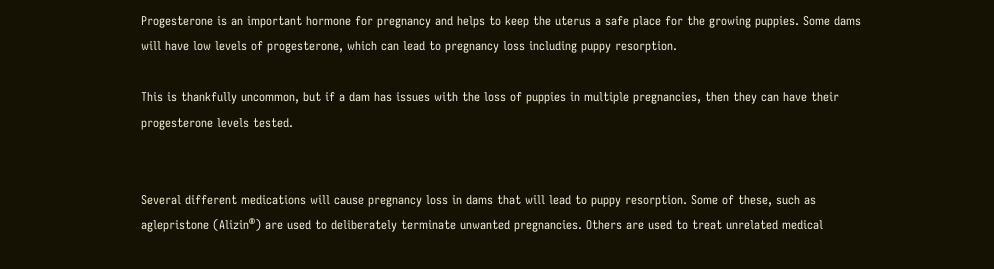Progesterone is an important hormone for pregnancy and helps to keep the uterus a safe place for the growing puppies. Some dams will have low levels of progesterone, which can lead to pregnancy loss including puppy resorption.

This is thankfully uncommon, but if a dam has issues with the loss of puppies in multiple pregnancies, then they can have their progesterone levels tested.


Several different medications will cause pregnancy loss in dams that will lead to puppy resorption. Some of these, such as aglepristone (Alizin®) are used to deliberately terminate unwanted pregnancies. Others are used to treat unrelated medical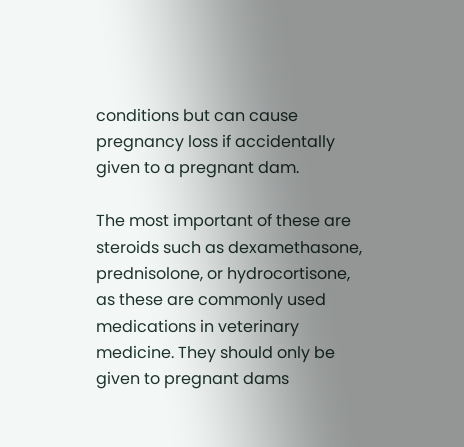conditions but can cause pregnancy loss if accidentally given to a pregnant dam.

The most important of these are steroids such as dexamethasone, prednisolone, or hydrocortisone, as these are commonly used medications in veterinary medicine. They should only be given to pregnant dams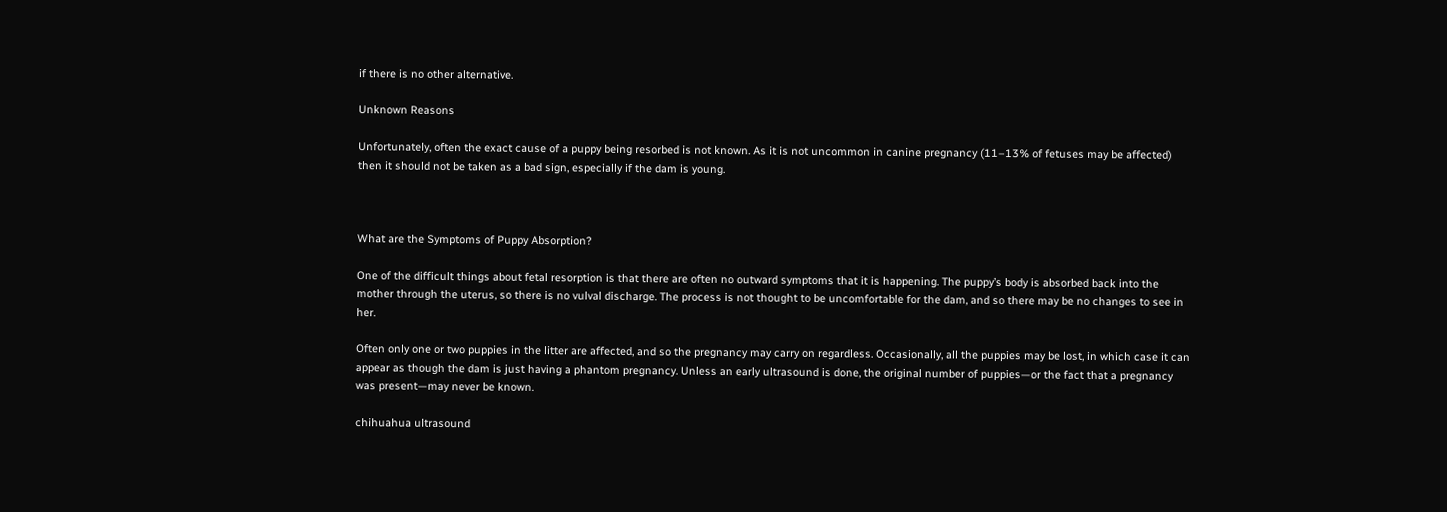if there is no other alternative.

Unknown Reasons

Unfortunately, often the exact cause of a puppy being resorbed is not known. As it is not uncommon in canine pregnancy (11–13% of fetuses may be affected) then it should not be taken as a bad sign, especially if the dam is young.



What are the Symptoms of Puppy Absorption?

One of the difficult things about fetal resorption is that there are often no outward symptoms that it is happening. The puppy’s body is absorbed back into the mother through the uterus, so there is no vulval discharge. The process is not thought to be uncomfortable for the dam, and so there may be no changes to see in her.

Often only one or two puppies in the litter are affected, and so the pregnancy may carry on regardless. Occasionally, all the puppies may be lost, in which case it can appear as though the dam is just having a phantom pregnancy. Unless an early ultrasound is done, the original number of puppies—or the fact that a pregnancy was present—may never be known.

chihuahua ultrasound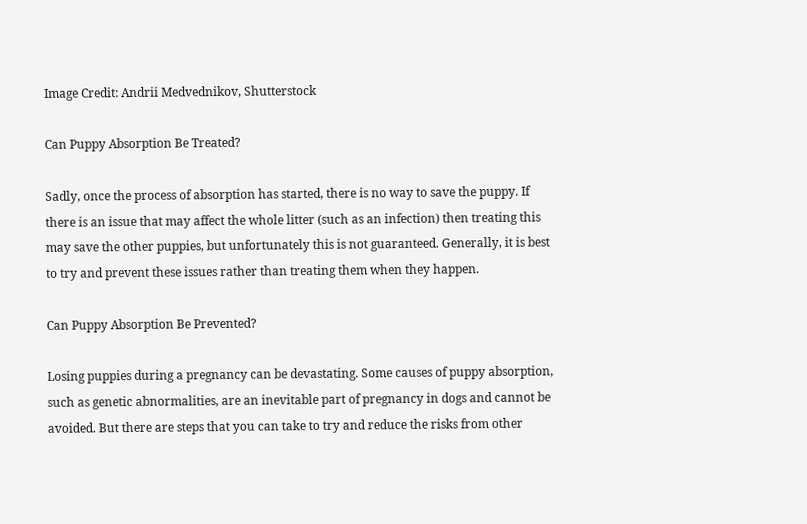Image Credit: Andrii Medvednikov, Shutterstock

Can Puppy Absorption Be Treated?

Sadly, once the process of absorption has started, there is no way to save the puppy. If there is an issue that may affect the whole litter (such as an infection) then treating this may save the other puppies, but unfortunately this is not guaranteed. Generally, it is best to try and prevent these issues rather than treating them when they happen.

Can Puppy Absorption Be Prevented?

Losing puppies during a pregnancy can be devastating. Some causes of puppy absorption, such as genetic abnormalities, are an inevitable part of pregnancy in dogs and cannot be avoided. But there are steps that you can take to try and reduce the risks from other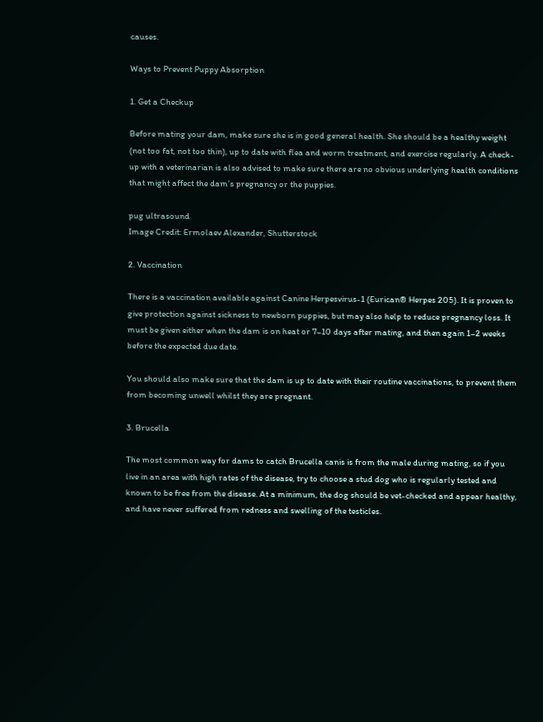causes.

Ways to Prevent Puppy Absorption

1. Get a Checkup

Before mating your dam, make sure she is in good general health. She should be a healthy weight (not too fat, not too thin), up to date with flea and worm treatment, and exercise regularly. A check-up with a veterinarian is also advised to make sure there are no obvious underlying health conditions that might affect the dam’s pregnancy or the puppies.

pug ultrasound
Image Credit: Ermolaev Alexander, Shutterstock

2. Vaccination

There is a vaccination available against Canine Herpesvirus-1 (Eurican® Herpes 205). It is proven to give protection against sickness to newborn puppies, but may also help to reduce pregnancy loss. It must be given either when the dam is on heat or 7–10 days after mating, and then again 1–2 weeks before the expected due date.

You should also make sure that the dam is up to date with their routine vaccinations, to prevent them from becoming unwell whilst they are pregnant.

3. Brucella

The most common way for dams to catch Brucella canis is from the male during mating, so if you live in an area with high rates of the disease, try to choose a stud dog who is regularly tested and known to be free from the disease. At a minimum, the dog should be vet-checked and appear healthy, and have never suffered from redness and swelling of the testicles.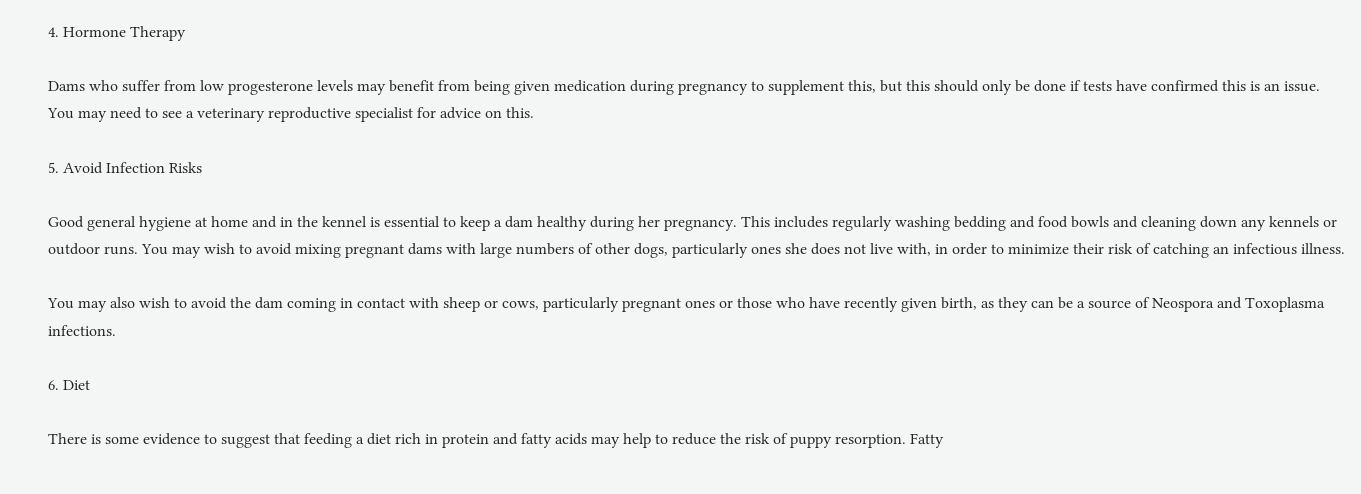4. Hormone Therapy

Dams who suffer from low progesterone levels may benefit from being given medication during pregnancy to supplement this, but this should only be done if tests have confirmed this is an issue. You may need to see a veterinary reproductive specialist for advice on this.

5. Avoid Infection Risks

Good general hygiene at home and in the kennel is essential to keep a dam healthy during her pregnancy. This includes regularly washing bedding and food bowls and cleaning down any kennels or outdoor runs. You may wish to avoid mixing pregnant dams with large numbers of other dogs, particularly ones she does not live with, in order to minimize their risk of catching an infectious illness.

You may also wish to avoid the dam coming in contact with sheep or cows, particularly pregnant ones or those who have recently given birth, as they can be a source of Neospora and Toxoplasma infections.

6. Diet

There is some evidence to suggest that feeding a diet rich in protein and fatty acids may help to reduce the risk of puppy resorption. Fatty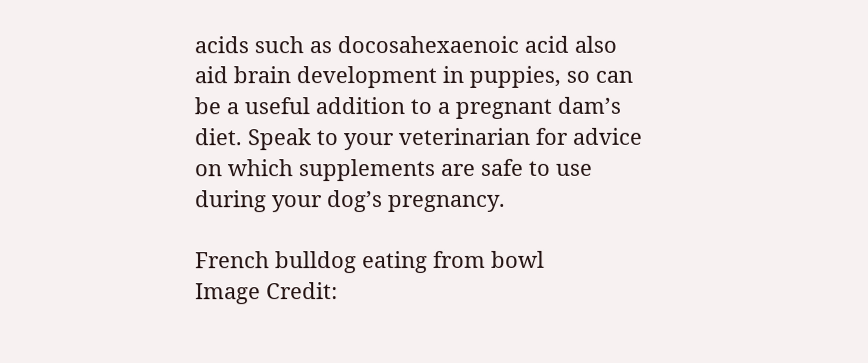acids such as docosahexaenoic acid also aid brain development in puppies, so can be a useful addition to a pregnant dam’s diet. Speak to your veterinarian for advice on which supplements are safe to use during your dog’s pregnancy.

French bulldog eating from bowl
Image Credit: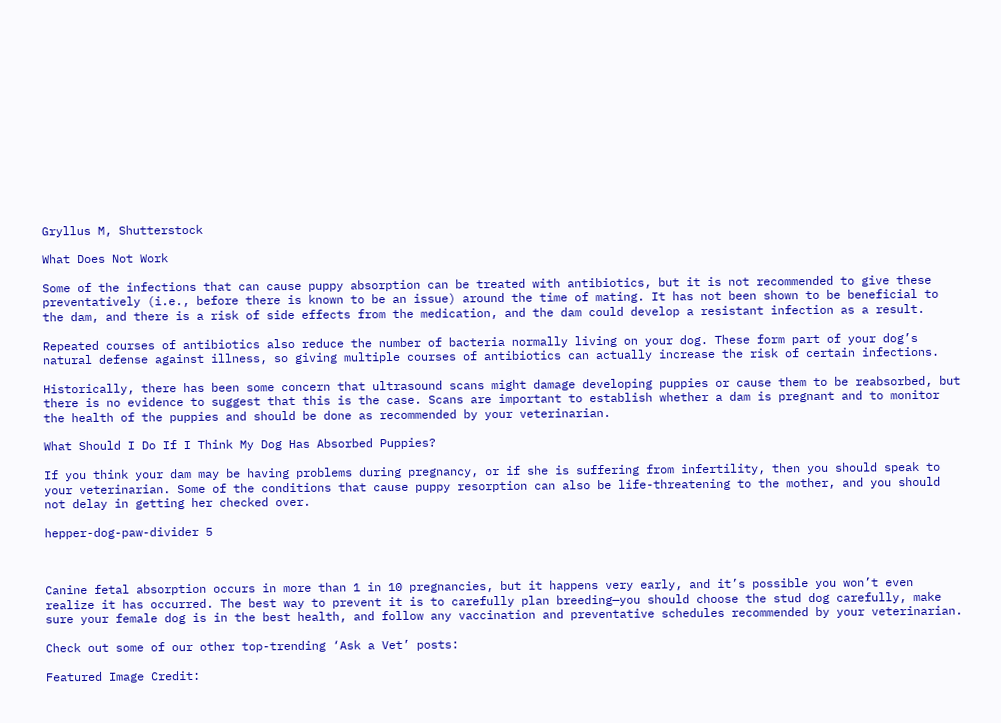Gryllus M, Shutterstock

What Does Not Work

Some of the infections that can cause puppy absorption can be treated with antibiotics, but it is not recommended to give these preventatively (i.e., before there is known to be an issue) around the time of mating. It has not been shown to be beneficial to the dam, and there is a risk of side effects from the medication, and the dam could develop a resistant infection as a result.

Repeated courses of antibiotics also reduce the number of bacteria normally living on your dog. These form part of your dog’s natural defense against illness, so giving multiple courses of antibiotics can actually increase the risk of certain infections.

Historically, there has been some concern that ultrasound scans might damage developing puppies or cause them to be reabsorbed, but there is no evidence to suggest that this is the case. Scans are important to establish whether a dam is pregnant and to monitor the health of the puppies and should be done as recommended by your veterinarian.

What Should I Do If I Think My Dog Has Absorbed Puppies?

If you think your dam may be having problems during pregnancy, or if she is suffering from infertility, then you should speak to your veterinarian. Some of the conditions that cause puppy resorption can also be life-threatening to the mother, and you should not delay in getting her checked over.

hepper-dog-paw-divider 5



Canine fetal absorption occurs in more than 1 in 10 pregnancies, but it happens very early, and it’s possible you won’t even realize it has occurred. The best way to prevent it is to carefully plan breeding—you should choose the stud dog carefully, make sure your female dog is in the best health, and follow any vaccination and preventative schedules recommended by your veterinarian.

Check out some of our other top-trending ‘Ask a Vet’ posts:

Featured Image Credit: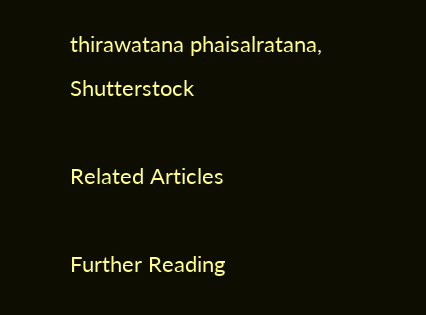thirawatana phaisalratana, Shutterstock

Related Articles

Further Reading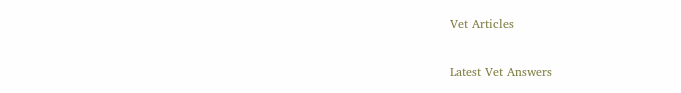Vet Articles

Latest Vet Answers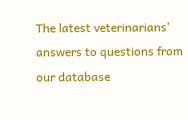The latest veterinarians' answers to questions from our database